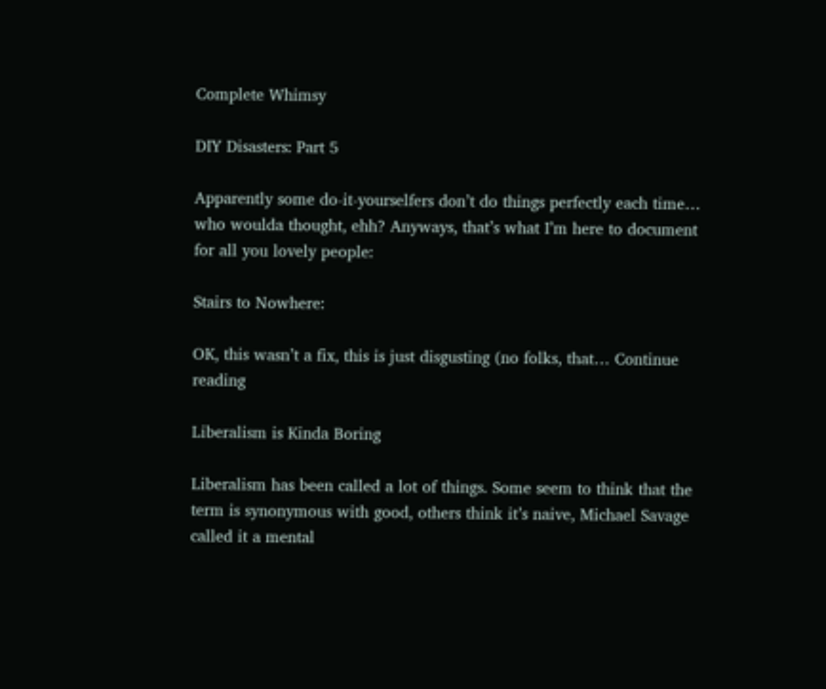Complete Whimsy

DIY Disasters: Part 5

Apparently some do-it-yourselfers don’t do things perfectly each time… who woulda thought, ehh? Anyways, that’s what I’m here to document for all you lovely people:

Stairs to Nowhere:

OK, this wasn’t a fix, this is just disgusting (no folks, that… Continue reading

Liberalism is Kinda Boring

Liberalism has been called a lot of things. Some seem to think that the term is synonymous with good, others think it’s naive, Michael Savage called it a mental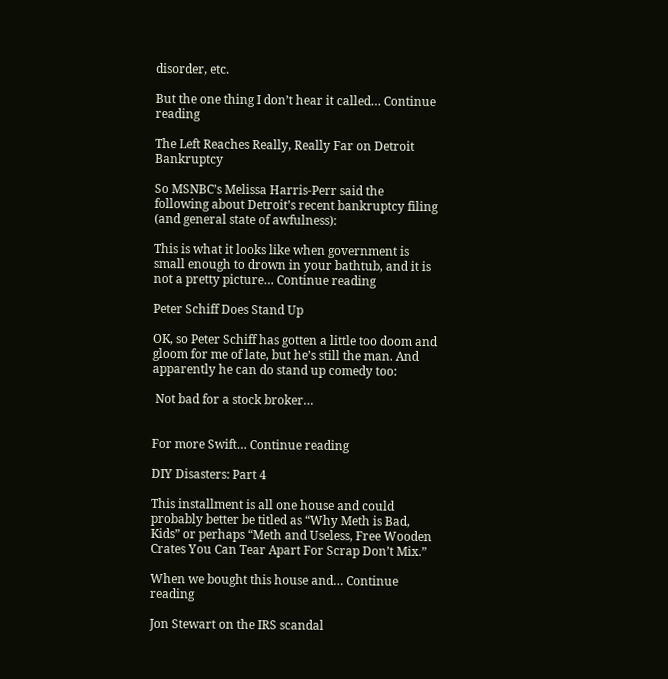disorder, etc.

But the one thing I don’t hear it called… Continue reading

The Left Reaches Really, Really Far on Detroit Bankruptcy

So MSNBC’s Melissa Harris-Perr said the following about Detroit’s recent bankruptcy filing (and general state of awfulness):

This is what it looks like when government is small enough to drown in your bathtub, and it is not a pretty picture… Continue reading

Peter Schiff Does Stand Up

OK, so Peter Schiff has gotten a little too doom and gloom for me of late, but he’s still the man. And apparently he can do stand up comedy too:

 Not bad for a stock broker…


For more Swift… Continue reading

DIY Disasters: Part 4

This installment is all one house and could probably better be titled as “Why Meth is Bad, Kids” or perhaps “Meth and Useless, Free Wooden Crates You Can Tear Apart For Scrap Don’t Mix.”

When we bought this house and… Continue reading

Jon Stewart on the IRS scandal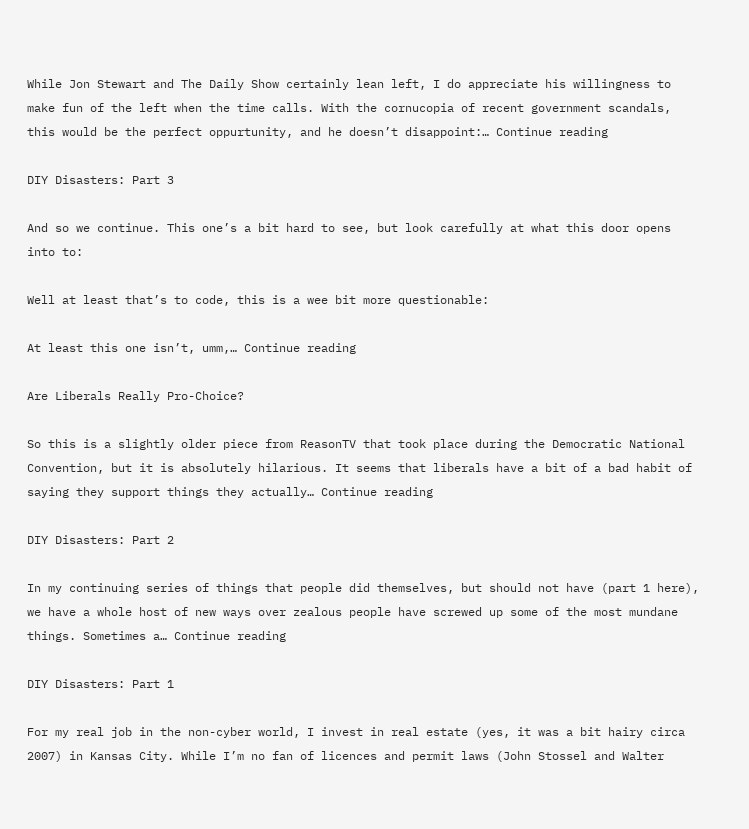While Jon Stewart and The Daily Show certainly lean left, I do appreciate his willingness to make fun of the left when the time calls. With the cornucopia of recent government scandals, this would be the perfect oppurtunity, and he doesn’t disappoint:… Continue reading

DIY Disasters: Part 3

And so we continue. This one’s a bit hard to see, but look carefully at what this door opens into to:

Well at least that’s to code, this is a wee bit more questionable:

At least this one isn’t, umm,… Continue reading

Are Liberals Really Pro-Choice?

So this is a slightly older piece from ReasonTV that took place during the Democratic National Convention, but it is absolutely hilarious. It seems that liberals have a bit of a bad habit of saying they support things they actually… Continue reading

DIY Disasters: Part 2

In my continuing series of things that people did themselves, but should not have (part 1 here), we have a whole host of new ways over zealous people have screwed up some of the most mundane things. Sometimes a… Continue reading

DIY Disasters: Part 1

For my real job in the non-cyber world, I invest in real estate (yes, it was a bit hairy circa 2007) in Kansas City. While I’m no fan of licences and permit laws (John Stossel and Walter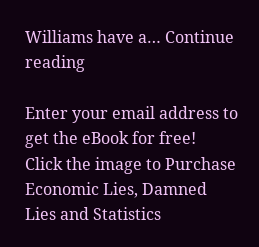Williams have a… Continue reading

Enter your email address to get the eBook for free!
Click the image to Purchase Economic Lies, Damned Lies and Statistics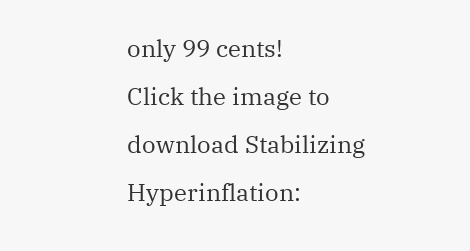only 99 cents!
Click the image to download Stabilizing Hyperinflation: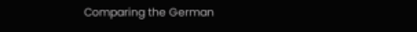Comparing the German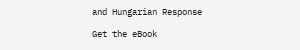and Hungarian Response

Get the eBook